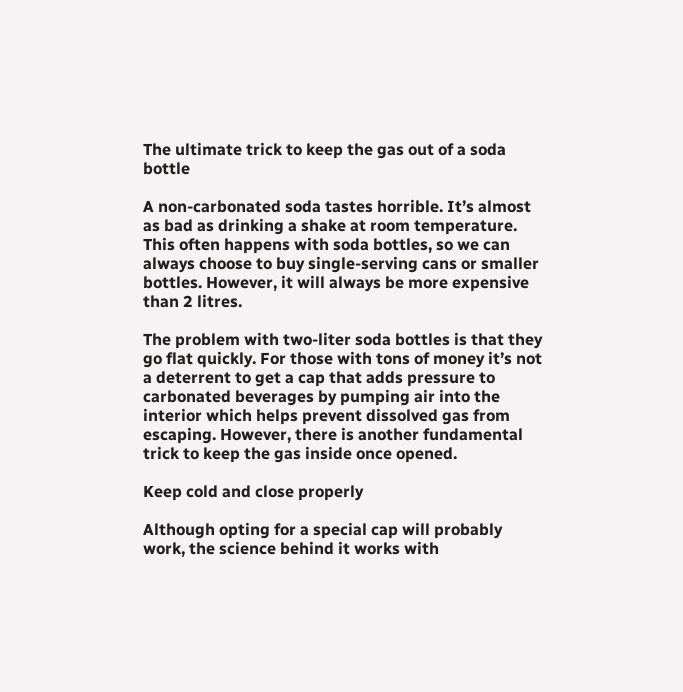The ultimate trick to keep the gas out of a soda bottle

A non-carbonated soda tastes horrible. It’s almost as bad as drinking a shake at room temperature. This often happens with soda bottles, so we can always choose to buy single-serving cans or smaller bottles. However, it will always be more expensive than 2 litres.

The problem with two-liter soda bottles is that they go flat quickly. For those with tons of money it’s not a deterrent to get a cap that adds pressure to carbonated beverages by pumping air into the interior which helps prevent dissolved gas from escaping. However, there is another fundamental trick to keep the gas inside once opened.

Keep cold and close properly

Although opting for a special cap will probably work, the science behind it works with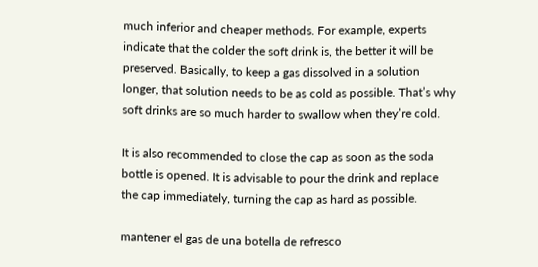much inferior and cheaper methods. For example, experts indicate that the colder the soft drink is, the better it will be preserved. Basically, to keep a gas dissolved in a solution longer, that solution needs to be as cold as possible. That’s why soft drinks are so much harder to swallow when they’re cold.

It is also recommended to close the cap as soon as the soda bottle is opened. It is advisable to pour the drink and replace the cap immediately, turning the cap as hard as possible.

mantener el gas de una botella de refresco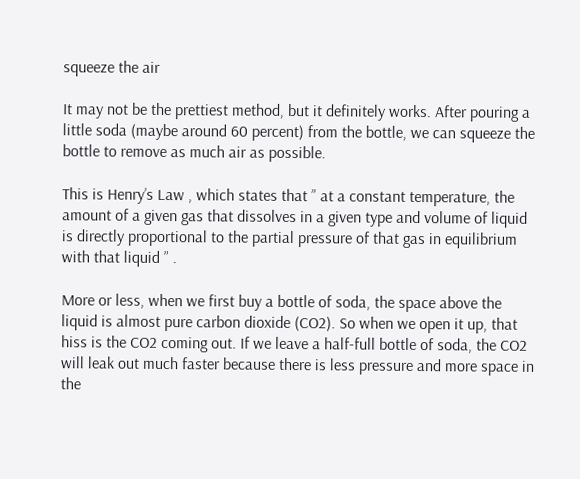squeeze the air

It may not be the prettiest method, but it definitely works. After pouring a little soda (maybe around 60 percent) from the bottle, we can squeeze the bottle to remove as much air as possible.

This is Henry’s Law , which states that ” at a constant temperature, the amount of a given gas that dissolves in a given type and volume of liquid is directly proportional to the partial pressure of that gas in equilibrium with that liquid ” .

More or less, when we first buy a bottle of soda, the space above the liquid is almost pure carbon dioxide (CO2). So when we open it up, that hiss is the CO2 coming out. If we leave a half-full bottle of soda, the CO2 will leak out much faster because there is less pressure and more space in the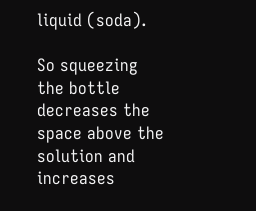liquid (soda).

So squeezing the bottle decreases the space above the solution and increases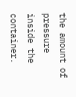the amount of pressure inside the container.